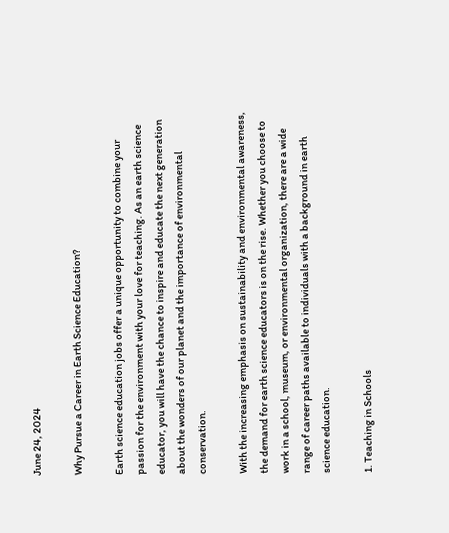June 24, 2024

Why Pursue a Career in Earth Science Education?

Earth science education jobs offer a unique opportunity to combine your passion for the environment with your love for teaching. As an earth science educator, you will have the chance to inspire and educate the next generation about the wonders of our planet and the importance of environmental conservation.

With the increasing emphasis on sustainability and environmental awareness, the demand for earth science educators is on the rise. Whether you choose to work in a school, museum, or environmental organization, there are a wide range of career paths available to individuals with a background in earth science education.

1. Teaching in Schools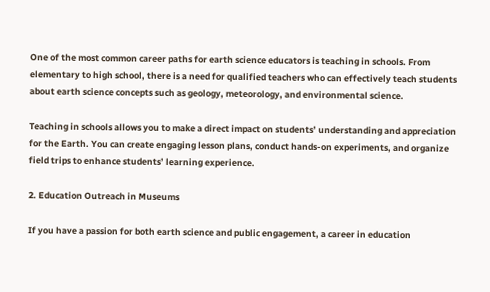One of the most common career paths for earth science educators is teaching in schools. From elementary to high school, there is a need for qualified teachers who can effectively teach students about earth science concepts such as geology, meteorology, and environmental science.

Teaching in schools allows you to make a direct impact on students’ understanding and appreciation for the Earth. You can create engaging lesson plans, conduct hands-on experiments, and organize field trips to enhance students’ learning experience.

2. Education Outreach in Museums

If you have a passion for both earth science and public engagement, a career in education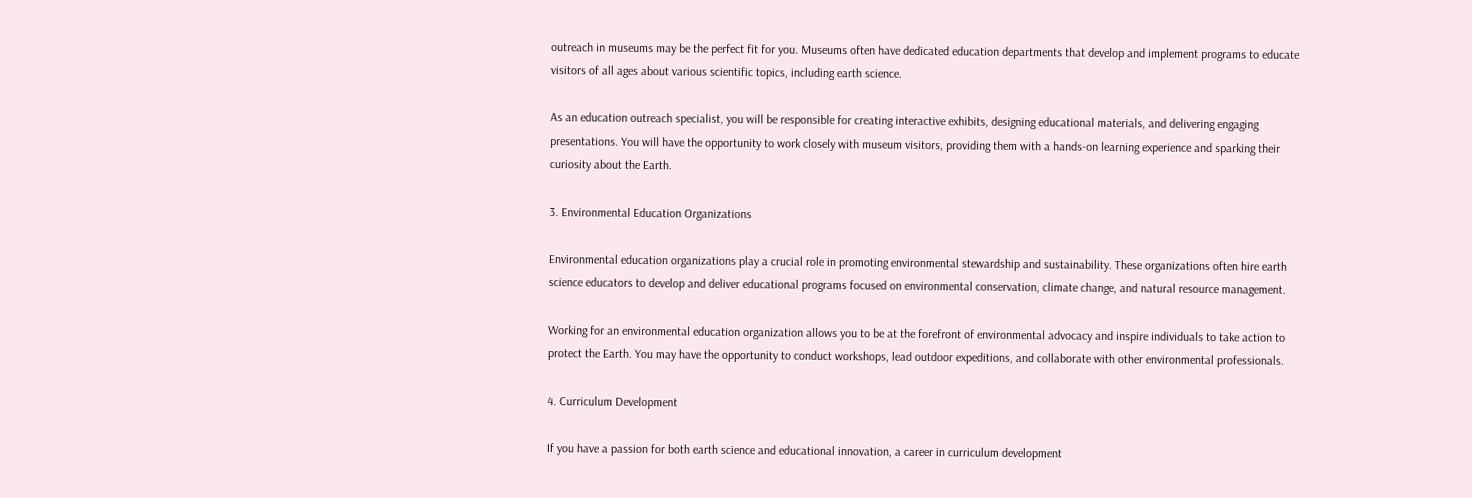outreach in museums may be the perfect fit for you. Museums often have dedicated education departments that develop and implement programs to educate visitors of all ages about various scientific topics, including earth science.

As an education outreach specialist, you will be responsible for creating interactive exhibits, designing educational materials, and delivering engaging presentations. You will have the opportunity to work closely with museum visitors, providing them with a hands-on learning experience and sparking their curiosity about the Earth.

3. Environmental Education Organizations

Environmental education organizations play a crucial role in promoting environmental stewardship and sustainability. These organizations often hire earth science educators to develop and deliver educational programs focused on environmental conservation, climate change, and natural resource management.

Working for an environmental education organization allows you to be at the forefront of environmental advocacy and inspire individuals to take action to protect the Earth. You may have the opportunity to conduct workshops, lead outdoor expeditions, and collaborate with other environmental professionals.

4. Curriculum Development

If you have a passion for both earth science and educational innovation, a career in curriculum development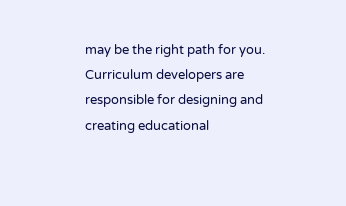may be the right path for you. Curriculum developers are responsible for designing and creating educational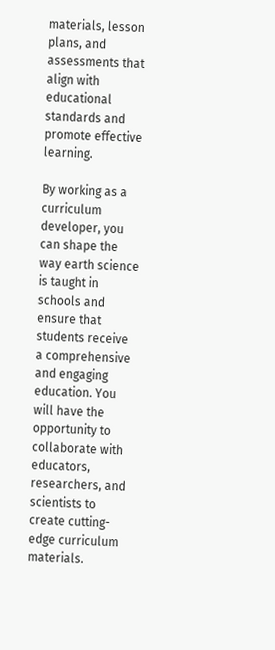materials, lesson plans, and assessments that align with educational standards and promote effective learning.

By working as a curriculum developer, you can shape the way earth science is taught in schools and ensure that students receive a comprehensive and engaging education. You will have the opportunity to collaborate with educators, researchers, and scientists to create cutting-edge curriculum materials.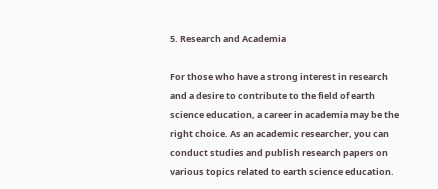5. Research and Academia

For those who have a strong interest in research and a desire to contribute to the field of earth science education, a career in academia may be the right choice. As an academic researcher, you can conduct studies and publish research papers on various topics related to earth science education.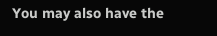You may also have the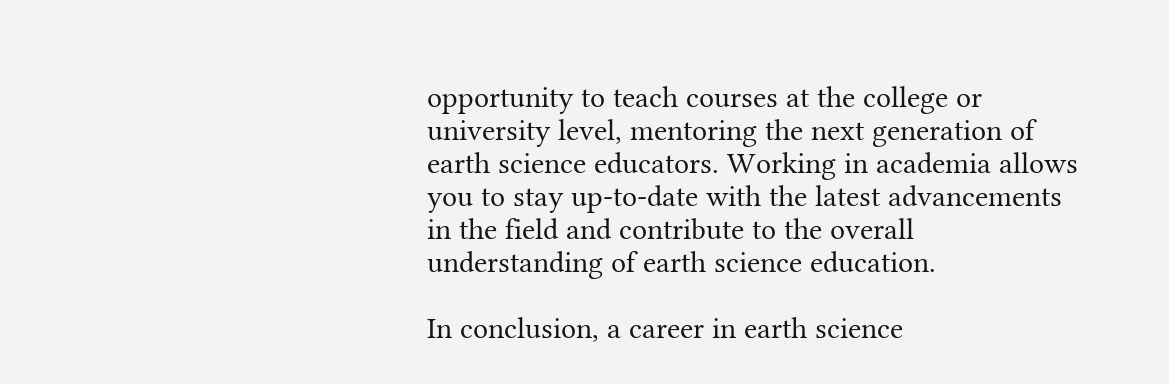opportunity to teach courses at the college or university level, mentoring the next generation of earth science educators. Working in academia allows you to stay up-to-date with the latest advancements in the field and contribute to the overall understanding of earth science education.

In conclusion, a career in earth science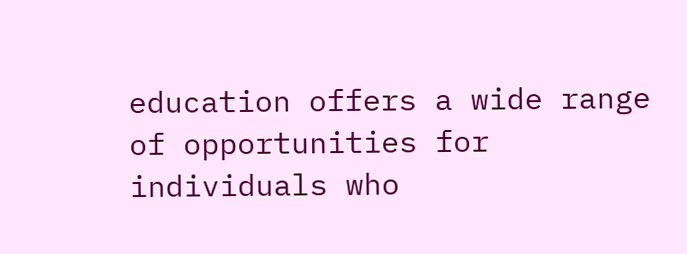education offers a wide range of opportunities for individuals who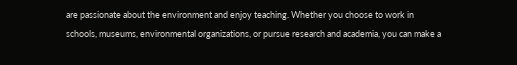are passionate about the environment and enjoy teaching. Whether you choose to work in schools, museums, environmental organizations, or pursue research and academia, you can make a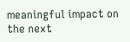meaningful impact on the next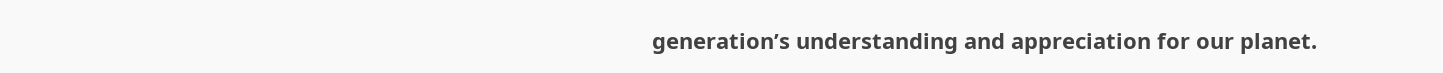generation’s understanding and appreciation for our planet.